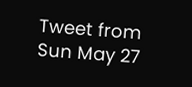Tweet from Sun May 27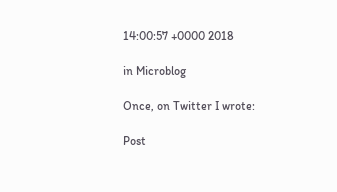14:00:57 +0000 2018

in Microblog

Once, on Twitter I wrote:

Post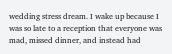wedding stress dream. I wake up because I was so late to a reception that everyone was mad, missed dinner, and instead had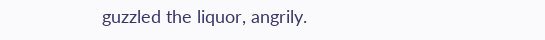guzzled the liquor, angrily.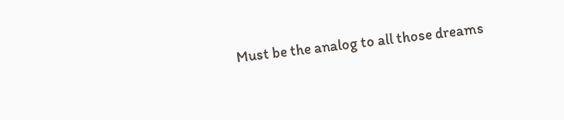Must be the analog to all those dreams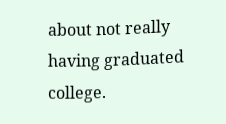about not really having graduated college.